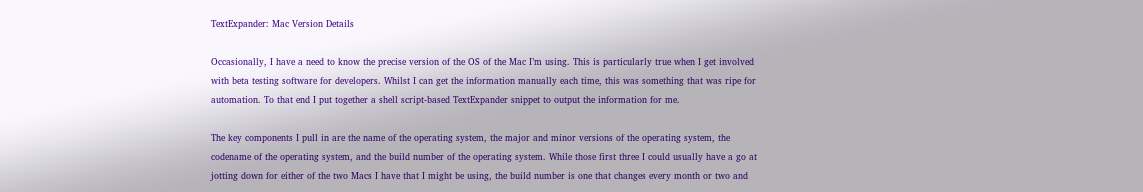TextExpander: Mac Version Details

Occasionally, I have a need to know the precise version of the OS of the Mac I’m using. This is particularly true when I get involved with beta testing software for developers. Whilst I can get the information manually each time, this was something that was ripe for automation. To that end I put together a shell script-based TextExpander snippet to output the information for me.

The key components I pull in are the name of the operating system, the major and minor versions of the operating system, the codename of the operating system, and the build number of the operating system. While those first three I could usually have a go at jotting down for either of the two Macs I have that I might be using, the build number is one that changes every month or two and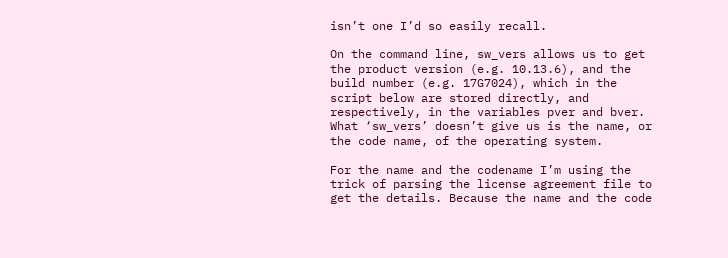isn’t one I’d so easily recall.

On the command line, sw_vers allows us to get the product version (e.g. 10.13.6), and the build number (e.g. 17G7024), which in the script below are stored directly, and respectively, in the variables pver and bver. What ‘sw_vers’ doesn’t give us is the name, or the code name, of the operating system.

For the name and the codename I’m using the trick of parsing the license agreement file to get the details. Because the name and the code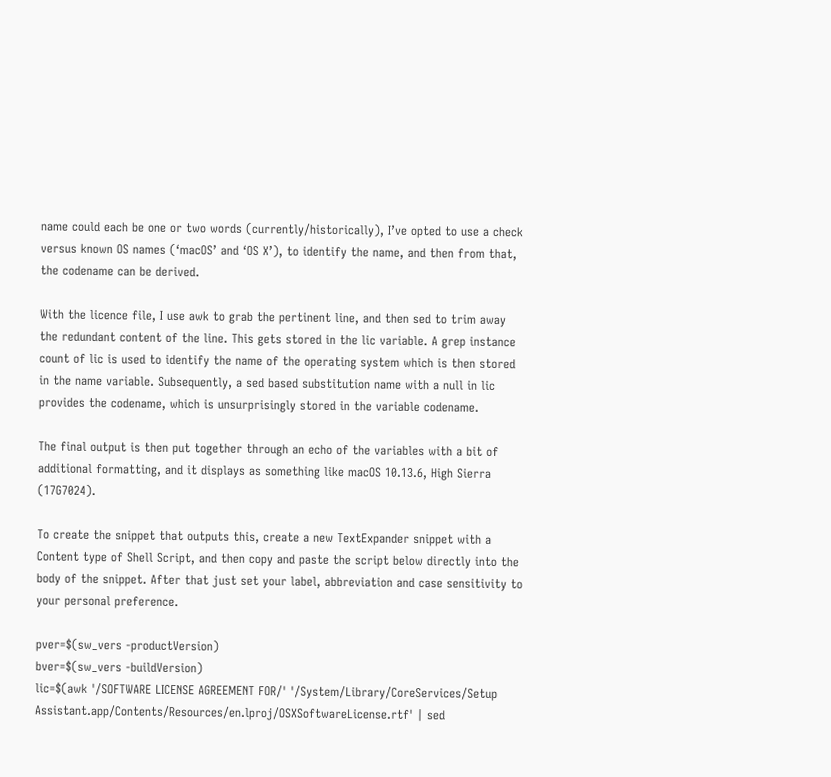name could each be one or two words (currently/historically), I’ve opted to use a check versus known OS names (‘macOS’ and ‘OS X’), to identify the name, and then from that, the codename can be derived.

With the licence file, I use awk to grab the pertinent line, and then sed to trim away the redundant content of the line. This gets stored in the lic variable. A grep instance count of lic is used to identify the name of the operating system which is then stored in the name variable. Subsequently, a sed based substitution name with a null in lic provides the codename, which is unsurprisingly stored in the variable codename.

The final output is then put together through an echo of the variables with a bit of additional formatting, and it displays as something like macOS 10.13.6, High Sierra (17G7024).

To create the snippet that outputs this, create a new TextExpander snippet with a Content type of Shell Script, and then copy and paste the script below directly into the body of the snippet. After that just set your label, abbreviation and case sensitivity to your personal preference.

pver=$(sw_vers -productVersion)
bver=$(sw_vers -buildVersion)
lic=$(awk '/SOFTWARE LICENSE AGREEMENT FOR/' '/System/Library/CoreServices/Setup Assistant.app/Contents/Resources/en.lproj/OSXSoftwareLicense.rtf' | sed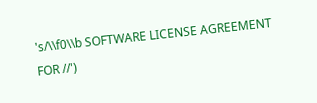's/\\f0\\b SOFTWARE LICENSE AGREEMENT FOR //')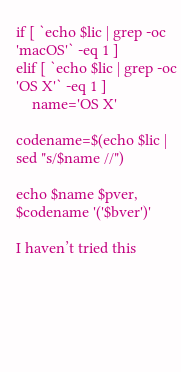if [ `echo $lic | grep -oc 'macOS'` -eq 1 ]
elif [ `echo $lic | grep -oc 'OS X'` -eq 1 ]
    name='OS X'

codename=$(echo $lic | sed "s/$name //")

echo $name $pver, $codename '('$bver')'

I haven’t tried this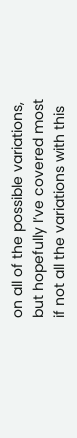on all of the possible variations, but hopefully I’ve covered most if not all the variations with this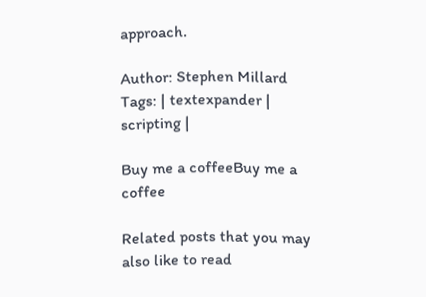approach.

Author: Stephen Millard
Tags: | textexpander | scripting |

Buy me a coffeeBuy me a coffee

Related posts that you may also like to read